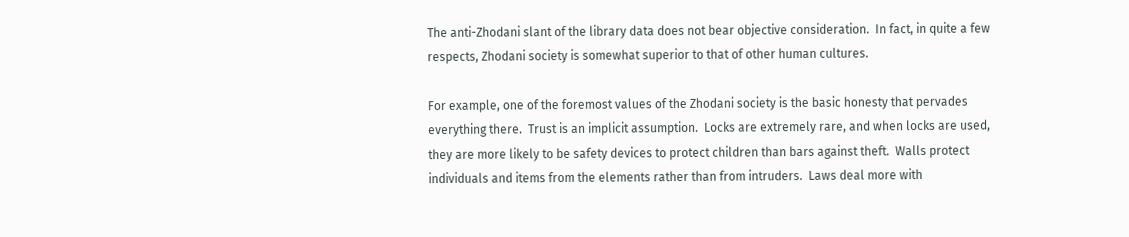The anti-Zhodani slant of the library data does not bear objective consideration.  In fact, in quite a few respects, Zhodani society is somewhat superior to that of other human cultures.

For example, one of the foremost values of the Zhodani society is the basic honesty that pervades everything there.  Trust is an implicit assumption.  Locks are extremely rare, and when locks are used, they are more likely to be safety devices to protect children than bars against theft.  Walls protect individuals and items from the elements rather than from intruders.  Laws deal more with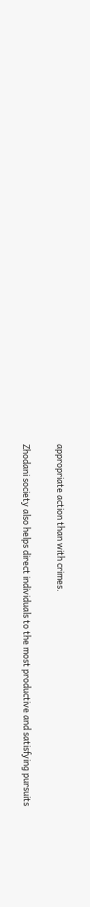appropriate action than with crimes.

Zhodani society also helps direct individuals to the most productive and satisfying pursuits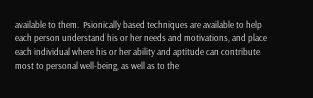available to them.  Psionically based techniques are available to help each person understand his or her needs and motivations, and place each individual where his or her ability and aptitude can contribute most to personal well-being, as well as to the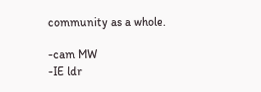community as a whole.

-cam MW
-IE ldr